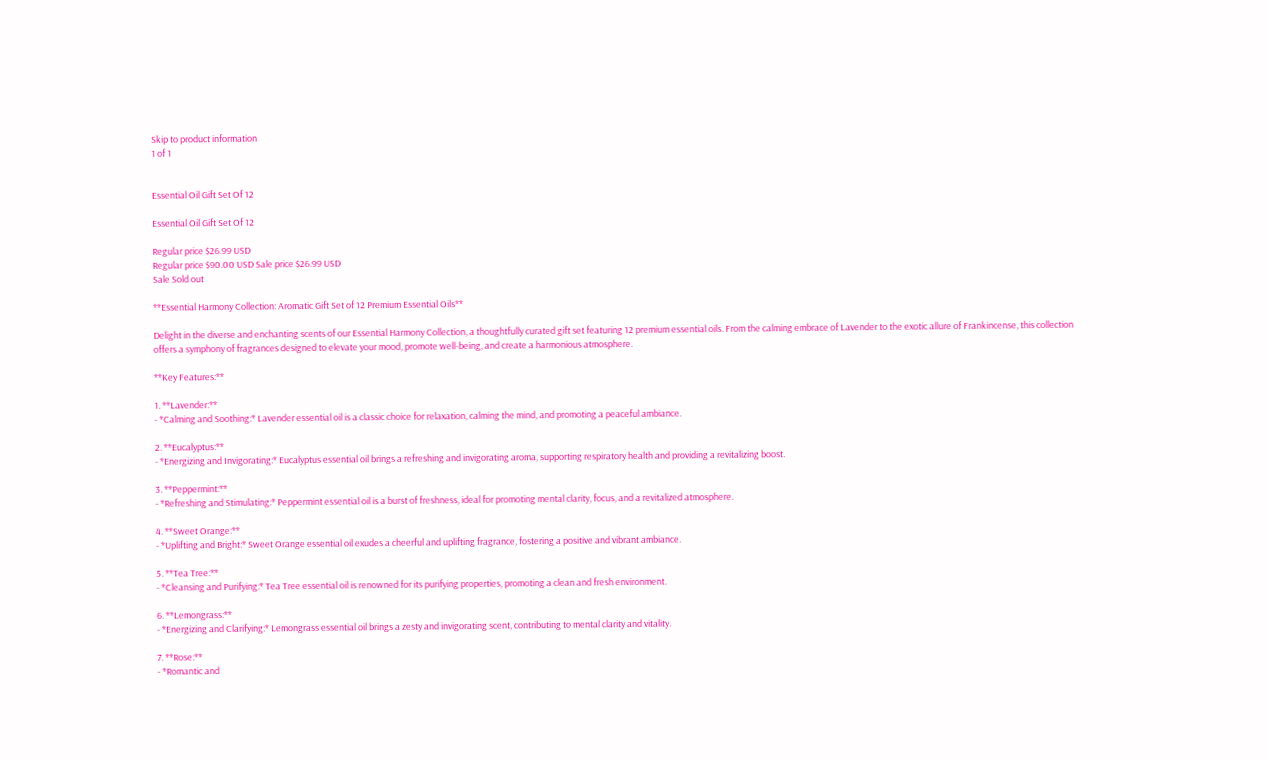Skip to product information
1 of 1


Essential Oil Gift Set Of 12

Essential Oil Gift Set Of 12

Regular price $26.99 USD
Regular price $90.00 USD Sale price $26.99 USD
Sale Sold out

**Essential Harmony Collection: Aromatic Gift Set of 12 Premium Essential Oils**

Delight in the diverse and enchanting scents of our Essential Harmony Collection, a thoughtfully curated gift set featuring 12 premium essential oils. From the calming embrace of Lavender to the exotic allure of Frankincense, this collection offers a symphony of fragrances designed to elevate your mood, promote well-being, and create a harmonious atmosphere.

**Key Features:**

1. **Lavender:**
- *Calming and Soothing:* Lavender essential oil is a classic choice for relaxation, calming the mind, and promoting a peaceful ambiance.

2. **Eucalyptus:**
- *Energizing and Invigorating:* Eucalyptus essential oil brings a refreshing and invigorating aroma, supporting respiratory health and providing a revitalizing boost.

3. **Peppermint:**
- *Refreshing and Stimulating:* Peppermint essential oil is a burst of freshness, ideal for promoting mental clarity, focus, and a revitalized atmosphere.

4. **Sweet Orange:**
- *Uplifting and Bright:* Sweet Orange essential oil exudes a cheerful and uplifting fragrance, fostering a positive and vibrant ambiance.

5. **Tea Tree:**
- *Cleansing and Purifying:* Tea Tree essential oil is renowned for its purifying properties, promoting a clean and fresh environment.

6. **Lemongrass:**
- *Energizing and Clarifying:* Lemongrass essential oil brings a zesty and invigorating scent, contributing to mental clarity and vitality.

7. **Rose:**
- *Romantic and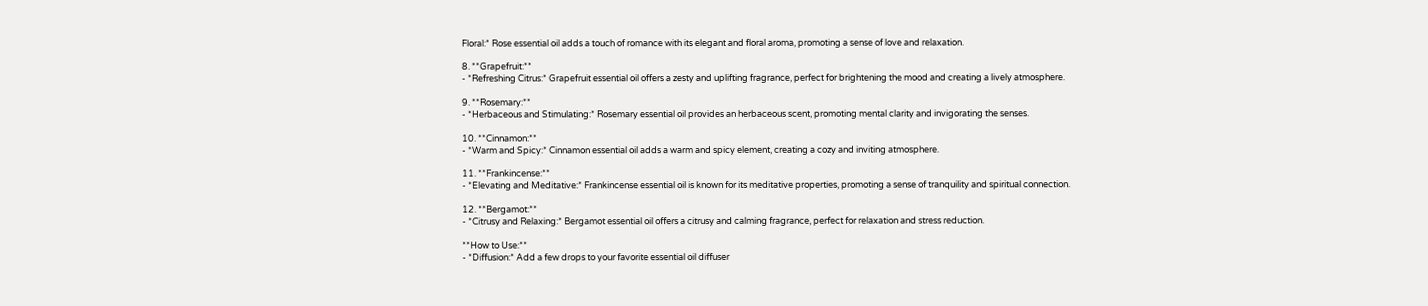Floral:* Rose essential oil adds a touch of romance with its elegant and floral aroma, promoting a sense of love and relaxation.

8. **Grapefruit:**
- *Refreshing Citrus:* Grapefruit essential oil offers a zesty and uplifting fragrance, perfect for brightening the mood and creating a lively atmosphere.

9. **Rosemary:**
- *Herbaceous and Stimulating:* Rosemary essential oil provides an herbaceous scent, promoting mental clarity and invigorating the senses.

10. **Cinnamon:**
- *Warm and Spicy:* Cinnamon essential oil adds a warm and spicy element, creating a cozy and inviting atmosphere.

11. **Frankincense:**
- *Elevating and Meditative:* Frankincense essential oil is known for its meditative properties, promoting a sense of tranquility and spiritual connection.

12. **Bergamot:**
- *Citrusy and Relaxing:* Bergamot essential oil offers a citrusy and calming fragrance, perfect for relaxation and stress reduction.

**How to Use:**
- *Diffusion:* Add a few drops to your favorite essential oil diffuser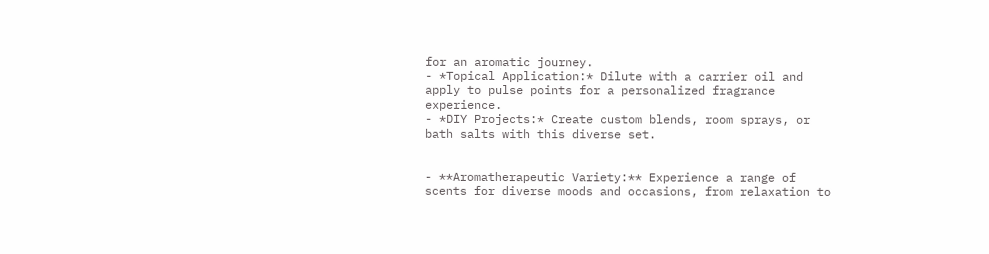for an aromatic journey.
- *Topical Application:* Dilute with a carrier oil and apply to pulse points for a personalized fragrance experience.
- *DIY Projects:* Create custom blends, room sprays, or bath salts with this diverse set.


- **Aromatherapeutic Variety:** Experience a range of scents for diverse moods and occasions, from relaxation to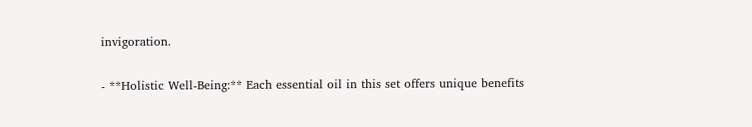invigoration.

- **Holistic Well-Being:** Each essential oil in this set offers unique benefits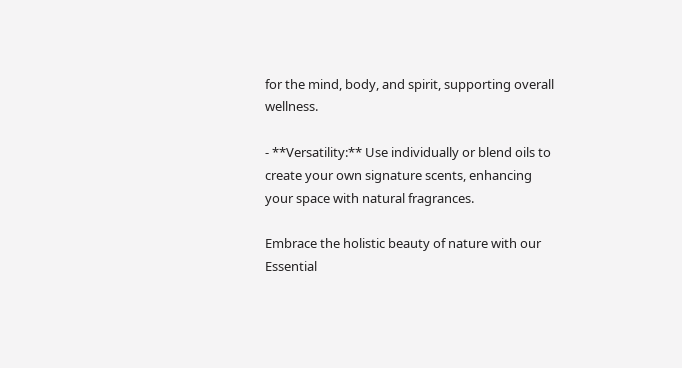for the mind, body, and spirit, supporting overall wellness.

- **Versatility:** Use individually or blend oils to create your own signature scents, enhancing your space with natural fragrances.

Embrace the holistic beauty of nature with our Essential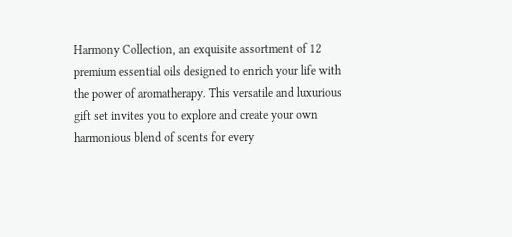Harmony Collection, an exquisite assortment of 12 premium essential oils designed to enrich your life with the power of aromatherapy. This versatile and luxurious gift set invites you to explore and create your own harmonious blend of scents for every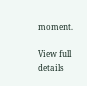moment.

View full details